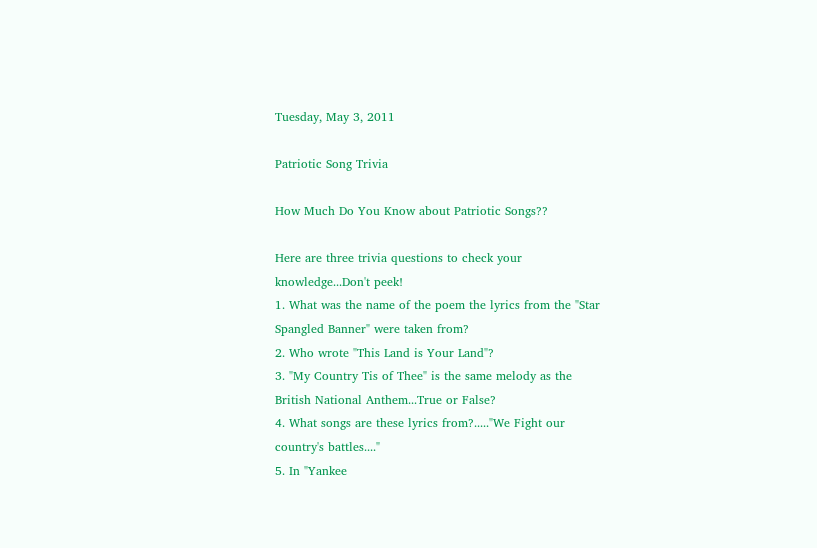Tuesday, May 3, 2011

Patriotic Song Trivia

How Much Do You Know about Patriotic Songs??

Here are three trivia questions to check your knowledge...Don't peek!
1. What was the name of the poem the lyrics from the "Star Spangled Banner" were taken from?
2. Who wrote "This Land is Your Land"?
3. "My Country Tis of Thee" is the same melody as the British National Anthem...True or False?
4. What songs are these lyrics from?....."We Fight our country's battles...."
5. In "Yankee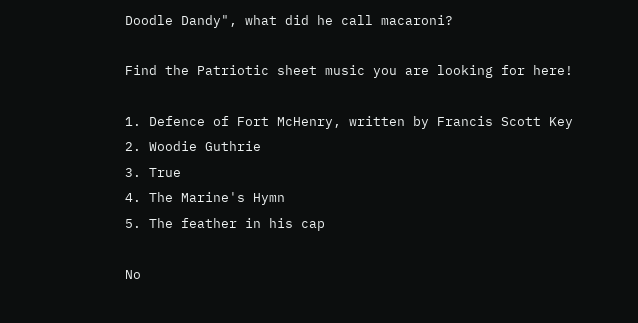Doodle Dandy", what did he call macaroni?

Find the Patriotic sheet music you are looking for here!

1. Defence of Fort McHenry, written by Francis Scott Key
2. Woodie Guthrie
3. True
4. The Marine's Hymn
5. The feather in his cap

No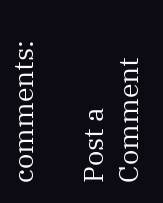comments:

Post a Comment